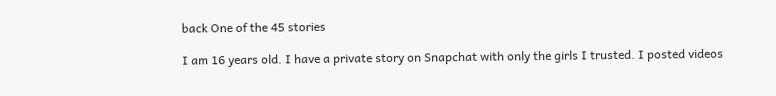back One of the 45 stories

I am 16 years old. I have a private story on Snapchat with only the girls I trusted. I posted videos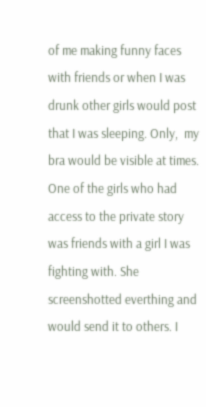of me making funny faces with friends or when I was drunk other girls would post that I was sleeping. Only,  my bra would be visible at times. One of the girls who had access to the private story was friends with a girl I was fighting with. She screenshotted everthing and would send it to others. I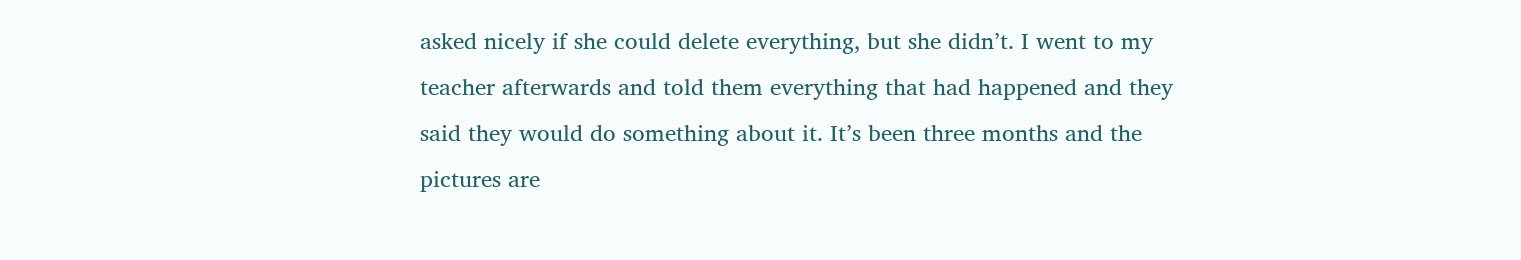asked nicely if she could delete everything, but she didn’t. I went to my teacher afterwards and told them everything that had happened and they said they would do something about it. It’s been three months and the pictures are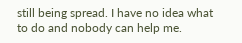still being spread. I have no idea what to do and nobody can help me.